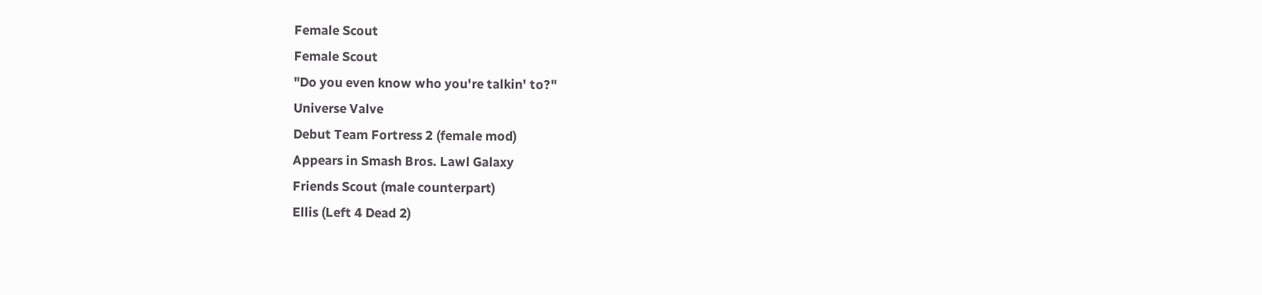Female Scout
Female Scout
"Do you even know who you're talkin' to?"
Universe Valve
Debut Team Fortress 2 (female mod)
Appears in Smash Bros. Lawl Galaxy
Friends Scout (male counterpart)
Ellis (Left 4 Dead 2)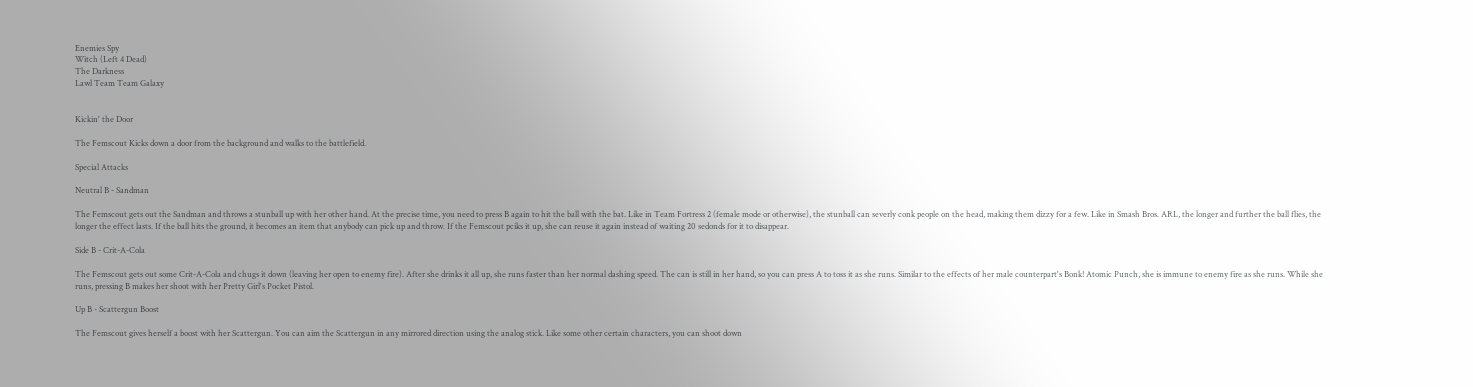Enemies Spy
Witch (Left 4 Dead)
The Darkness
Lawl Team Team Galaxy


Kickin' the Door

The Femscout Kicks down a door from the background and walks to the battlefield.

Special Attacks

Neutral B - Sandman

The Femscout gets out the Sandman and throws a stunball up with her other hand. At the precise time, you need to press B again to hit the ball with the bat. Like in Team Fortress 2 (female mode or otherwise), the stunball can severly conk people on the head, making them dizzy for a few. Like in Smash Bros. ARL, the longer and further the ball flies, the longer the effect lasts. If the ball hits the ground, it becomes an item that anybody can pick up and throw. If the Femscout pciks it up, she can reuse it again instead of waiting 20 sedonds for it to disappear.

Side B - Crit-A-Cola

The Femscout gets out some Crit-A-Cola and chugs it down (leaving her open to enemy fire). After she drinks it all up, she runs faster than her normal dashing speed. The can is still in her hand, so you can press A to toss it as she runs. Similar to the effects of her male counterpart's Bonk! Atomic Punch, she is immune to enemy fire as she runs. While she runs, pressing B makes her shoot with her Pretty Girl's Pocket Pistol.

Up B - Scattergun Boost

The Femscout gives herself a boost with her Scattergun. You can aim the Scattergun in any mirrored direction using the analog stick. Like some other certain characters, you can shoot down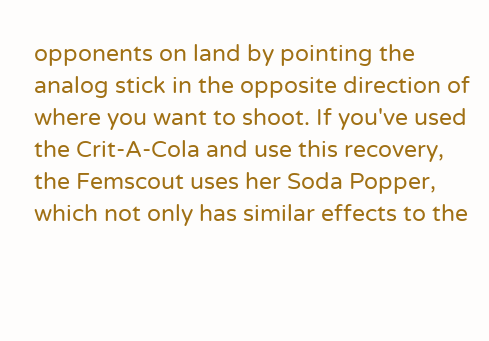opponents on land by pointing the analog stick in the opposite direction of where you want to shoot. If you've used the Crit-A-Cola and use this recovery, the Femscout uses her Soda Popper, which not only has similar effects to the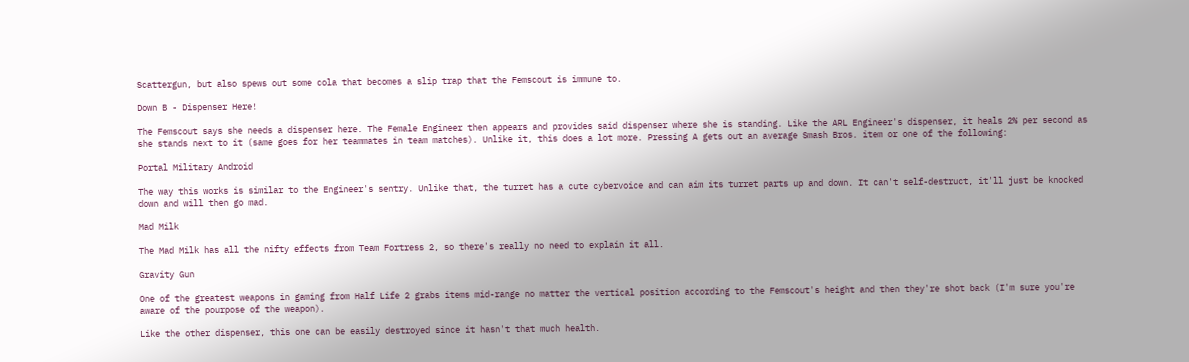Scattergun, but also spews out some cola that becomes a slip trap that the Femscout is immune to.

Down B - Dispenser Here!

The Femscout says she needs a dispenser here. The Female Engineer then appears and provides said dispenser where she is standing. Like the ARL Engineer's dispenser, it heals 2% per second as she stands next to it (same goes for her teammates in team matches). Unlike it, this does a lot more. Pressing A gets out an average Smash Bros. item or one of the following:

Portal Military Android

The way this works is similar to the Engineer's sentry. Unlike that, the turret has a cute cybervoice and can aim its turret parts up and down. It can't self-destruct, it'll just be knocked down and will then go mad.

Mad Milk

The Mad Milk has all the nifty effects from Team Fortress 2, so there's really no need to explain it all.

Gravity Gun

One of the greatest weapons in gaming from Half Life 2 grabs items mid-range no matter the vertical position according to the Femscout's height and then they're shot back (I'm sure you're aware of the pourpose of the weapon).

Like the other dispenser, this one can be easily destroyed since it hasn't that much health.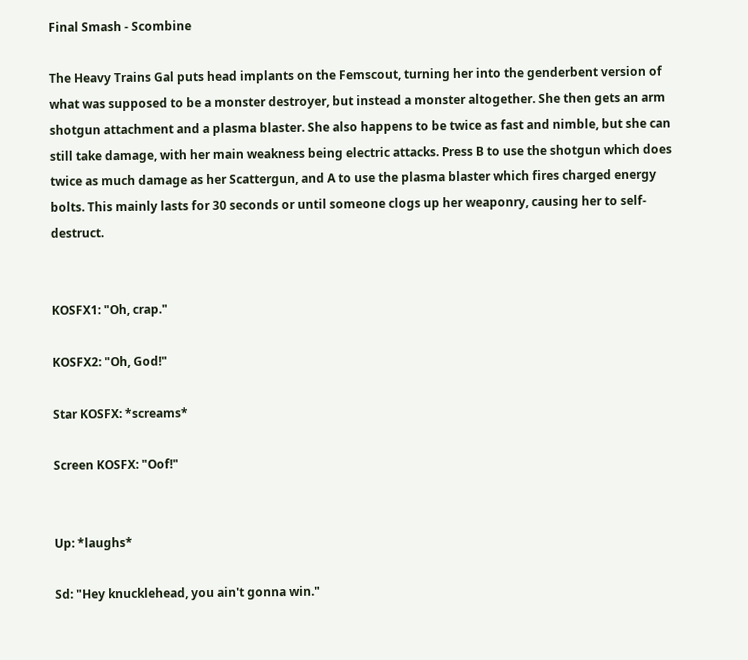Final Smash - Scombine

The Heavy Trains Gal puts head implants on the Femscout, turning her into the genderbent version of what was supposed to be a monster destroyer, but instead a monster altogether. She then gets an arm shotgun attachment and a plasma blaster. She also happens to be twice as fast and nimble, but she can still take damage, with her main weakness being electric attacks. Press B to use the shotgun which does twice as much damage as her Scattergun, and A to use the plasma blaster which fires charged energy bolts. This mainly lasts for 30 seconds or until someone clogs up her weaponry, causing her to self-destruct.


KOSFX1: "Oh, crap."

KOSFX2: "Oh, God!"

Star KOSFX: *screams*

Screen KOSFX: "Oof!"


Up: *laughs*

Sd: "Hey knucklehead, you ain't gonna win."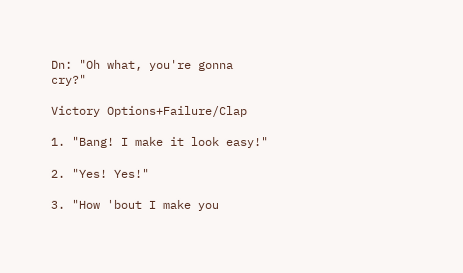Dn: "Oh what, you're gonna cry?"

Victory Options+Failure/Clap

1. "Bang! I make it look easy!"

2. "Yes! Yes!"

3. "How 'bout I make you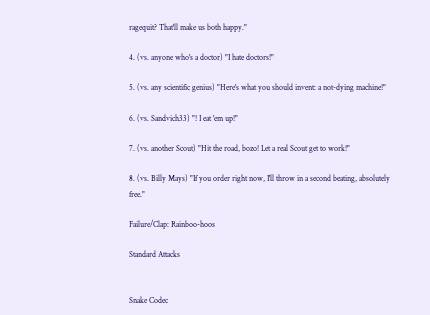ragequit? That'll make us both happy."

4. (vs. anyone who's a doctor) "I hate doctors!"

5. (vs. any scientific genius) "Here's what you should invent: a not-dying machine!"

6. (vs. Sandvich33) "! I eat 'em up!"

7. (vs. another Scout) "Hit the road, bozo! Let a real Scout get to work!"

8. (vs. Billy Mays) "If you order right now, I'll throw in a second beating, absolutely free."

Failure/Clap: Rainboo-hoos

Standard Attacks


Snake Codec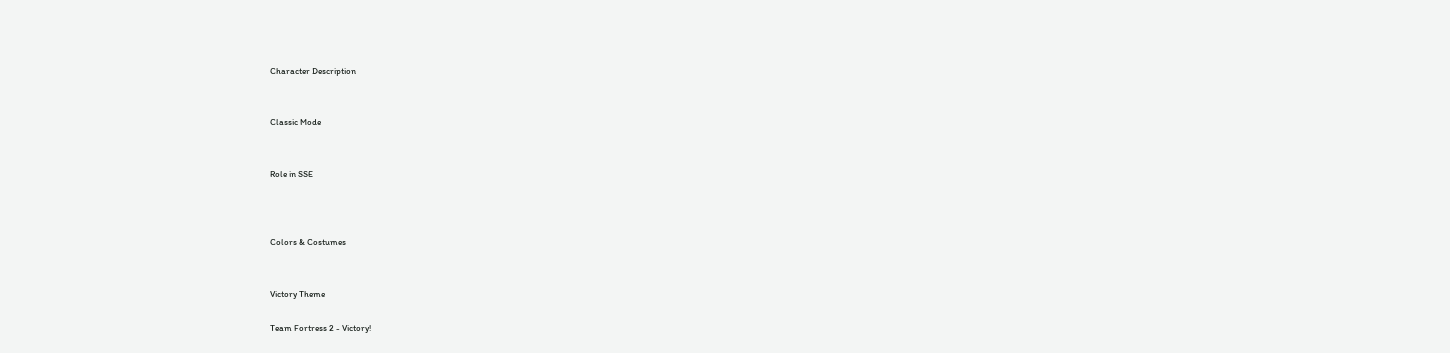Character Description


Classic Mode


Role in SSE



Colors & Costumes


Victory Theme

Team Fortress 2 - Victory!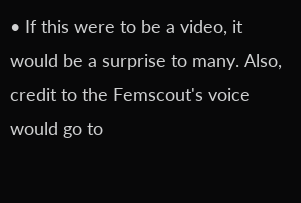• If this were to be a video, it would be a surprise to many. Also, credit to the Femscout's voice would go to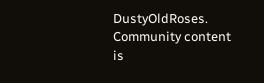DustyOldRoses.
Community content is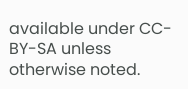available under CC-BY-SA unless otherwise noted.